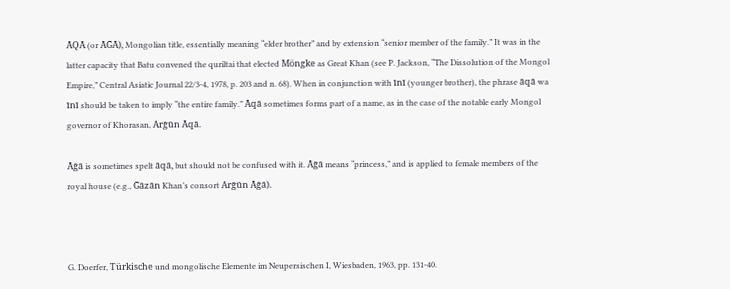ĀQĀ (or ĀḠĀ), Mongolian title, essentially meaning “elder brother” and by extension “senior member of the family.” It was in the latter capacity that Batu convened the quriltai that elected Möngke as Great Khan (see P. Jackson, “The Dissolution of the Mongol Empire,” Central Asiatic Journal 22/3-4, 1978, p. 203 and n. 68). When in conjunction with īnī (younger brother), the phrase āqā wa īnī should be taken to imply “the entire family.” Āqā sometimes forms part of a name, as in the case of the notable early Mongol governor of Khorasan, Arḡūn Āqā.

Āḡā is sometimes spelt āqā, but should not be confused with it. Āḡā means “princess,” and is applied to female members of the royal house (e.g., Ḡāzān Khan’s consort Arḡūn Āḡā).



G. Doerfer, Türkische und mongolische Elemente im Neupersischen I, Wiesbaden, 1963, pp. 131-40.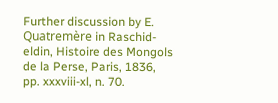Further discussion by E. Quatremère in Raschid-eldin, Histoire des Mongols de la Perse, Paris, 1836, pp. xxxviii-xl, n. 70.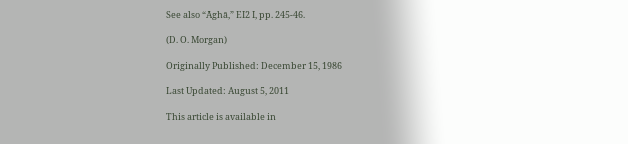See also “Āghā,” EI2 I, pp. 245-46.

(D. O. Morgan)

Originally Published: December 15, 1986

Last Updated: August 5, 2011

This article is available in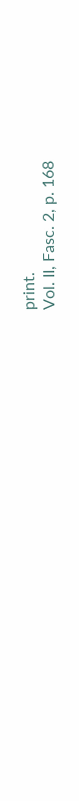print.
Vol. II, Fasc. 2, p. 168